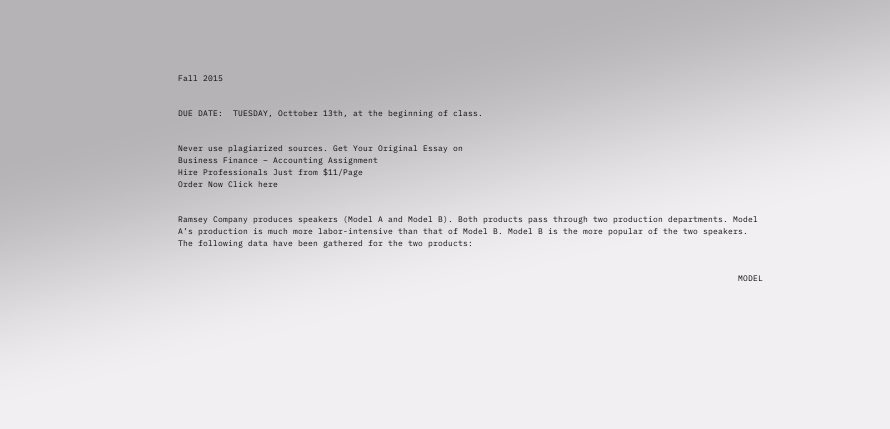Fall 2015


DUE DATE:  TUESDAY, Octtober 13th, at the beginning of class.


Never use plagiarized sources. Get Your Original Essay on
Business Finance – Accounting Assignment
Hire Professionals Just from $11/Page
Order Now Click here


Ramsey Company produces speakers (Model A and Model B). Both products pass through two production departments. Model A’s production is much more labor-intensive than that of Model B. Model B is the more popular of the two speakers. The following data have been gathered for the two products:


                                                                                                                MODEL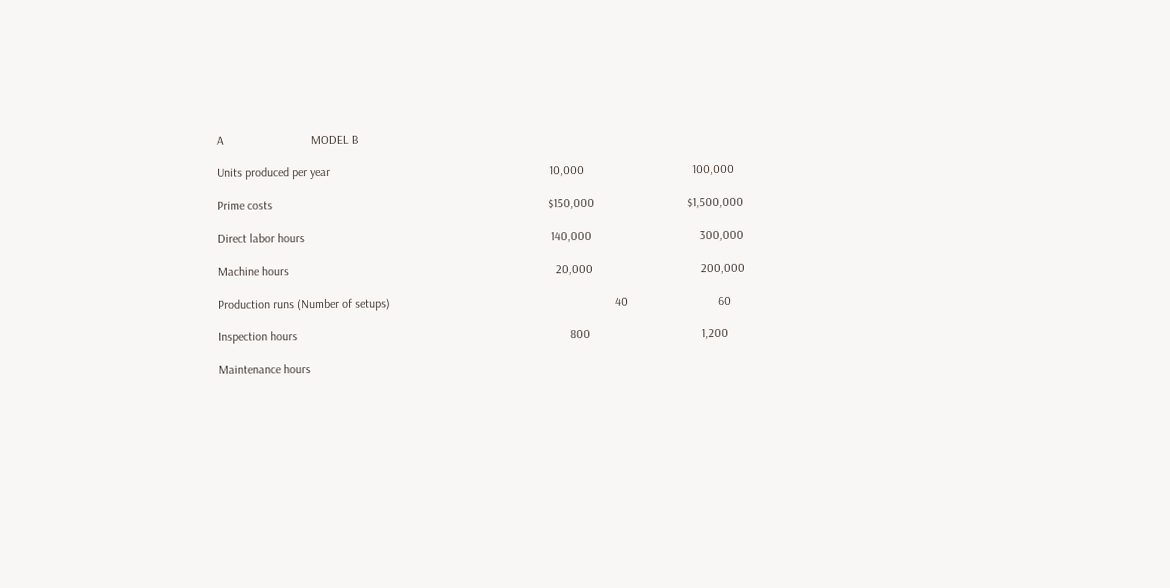A                             MODEL B

Units produced per year                                                                         10,000                                    100,000

Prime costs                                                                                            $150,000                               $1,500,000

Direct labor hours                                                                                  140,000                                    300,000

Machine hours                                                                                         20,000                                    200,000

Production runs (Number of setups)                                                                           40                              60

Inspection hours                                                                                           800                                     1,200

Maintenance hours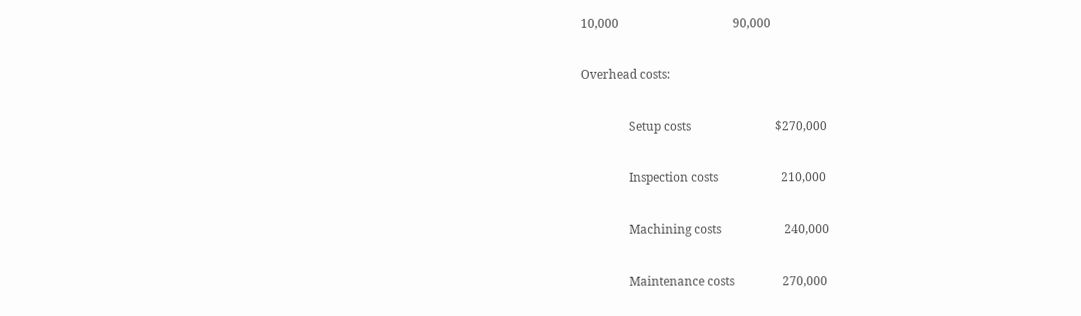10,000                                      90,000

Overhead costs:

                Setup costs                            $270,000

                Inspection costs                     210,000

                Machining costs                     240,000

                Maintenance costs                270,000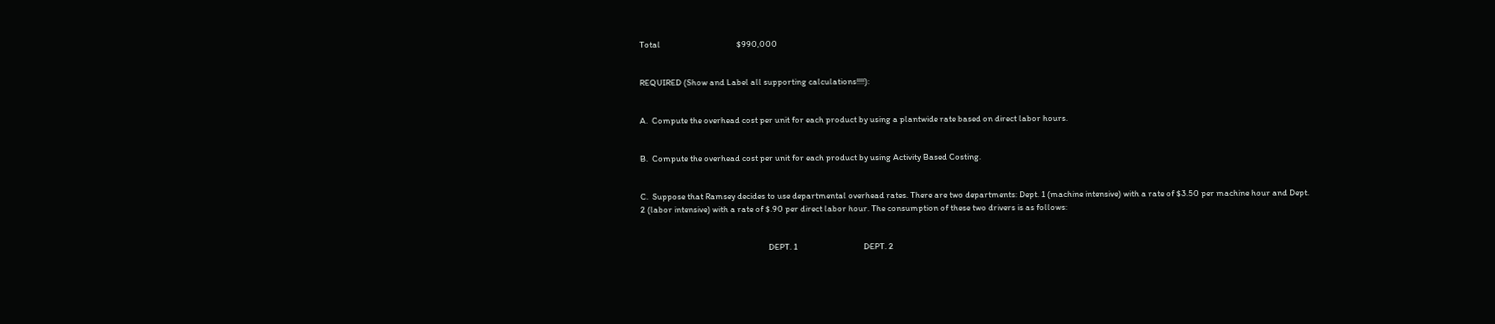Total                                      $990,000


REQUIRED (Show and Label all supporting calculations!!!!):


A.  Compute the overhead cost per unit for each product by using a plantwide rate based on direct labor hours.


B.  Compute the overhead cost per unit for each product by using Activity Based Costing.


C.  Suppose that Ramsey decides to use departmental overhead rates. There are two departments: Dept. 1 (machine intensive) with a rate of $3.50 per machine hour and Dept. 2 (labor intensive) with a rate of $.90 per direct labor hour. The consumption of these two drivers is as follows:


                                                                DEPT. 1                                 DEPT. 2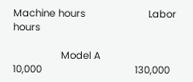Machine hours                     Labor hours

                Model A                                       10,000                               130,000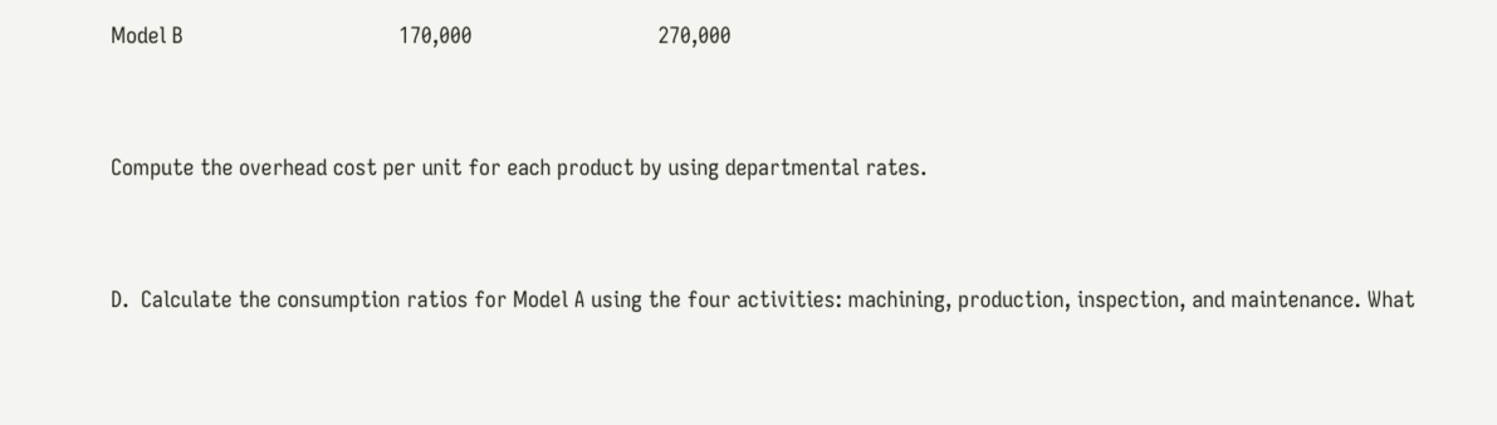Model B                                    170,000                               270,000


Compute the overhead cost per unit for each product by using departmental rates.


D.  Calculate the consumption ratios for Model A using the four activities: machining, production, inspection, and maintenance. What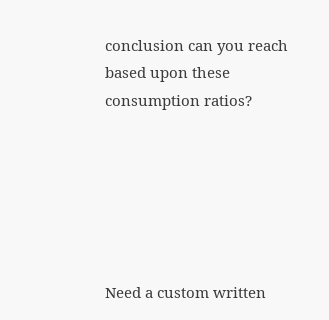conclusion can you reach based upon these consumption ratios?






Need a custom written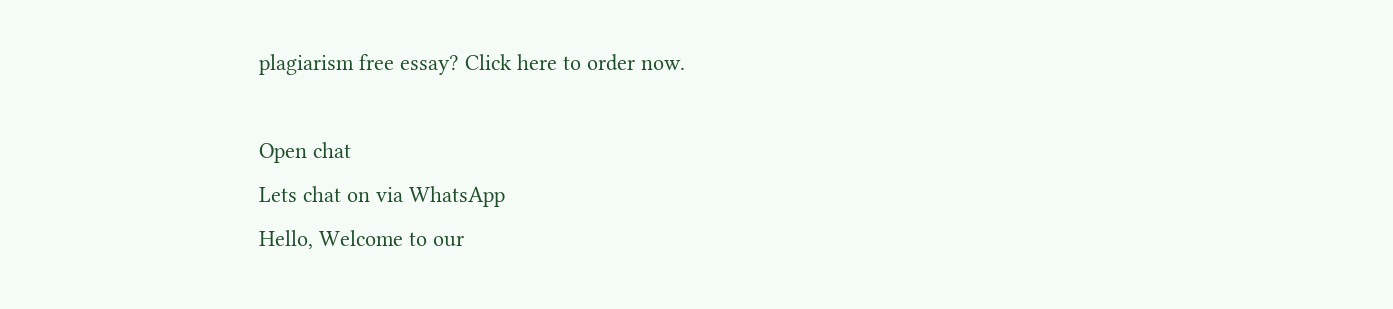plagiarism free essay? Click here to order now.

Open chat
Lets chat on via WhatsApp
Hello, Welcome to our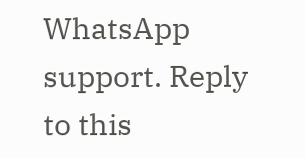WhatsApp support. Reply to this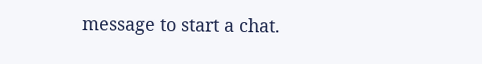message to start a chat.